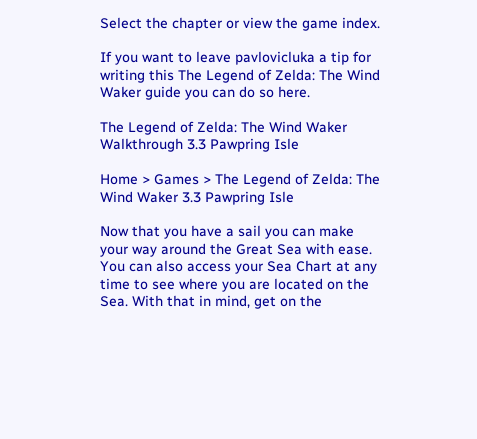Select the chapter or view the game index.

If you want to leave pavlovicluka a tip for writing this The Legend of Zelda: The Wind Waker guide you can do so here.

The Legend of Zelda: The Wind Waker Walkthrough 3.3 Pawpring Isle

Home > Games > The Legend of Zelda: The Wind Waker 3.3 Pawpring Isle

Now that you have a sail you can make your way around the Great Sea with ease. You can also access your Sea Chart at any time to see where you are located on the Sea. With that in mind, get on the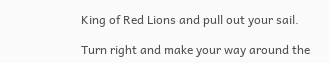King of Red Lions and pull out your sail.

Turn right and make your way around the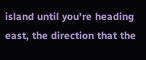island until you're heading east, the direction that the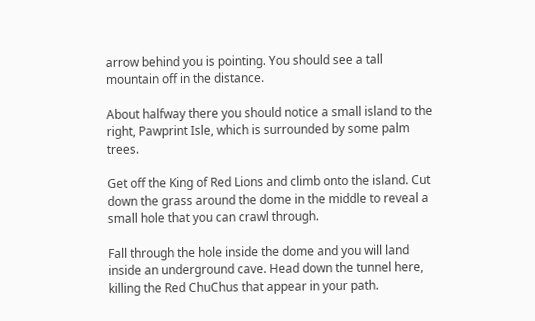arrow behind you is pointing. You should see a tall mountain off in the distance.

About halfway there you should notice a small island to the right, Pawprint Isle, which is surrounded by some palm trees.

Get off the King of Red Lions and climb onto the island. Cut down the grass around the dome in the middle to reveal a small hole that you can crawl through.

Fall through the hole inside the dome and you will land inside an underground cave. Head down the tunnel here, killing the Red ChuChus that appear in your path.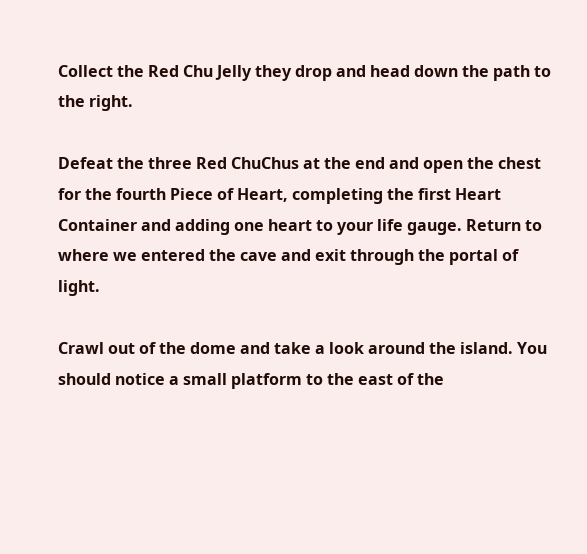Collect the Red Chu Jelly they drop and head down the path to the right.

Defeat the three Red ChuChus at the end and open the chest for the fourth Piece of Heart, completing the first Heart Container and adding one heart to your life gauge. Return to where we entered the cave and exit through the portal of light.

Crawl out of the dome and take a look around the island. You should notice a small platform to the east of the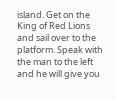island. Get on the King of Red Lions and sail over to the platform. Speak with the man to the left and he will give you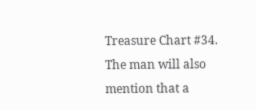Treasure Chart #34. The man will also mention that a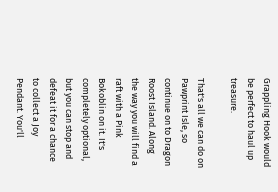Grappling Hook would be perfect to haul up treasure.

That's all we can do on Pawprint Isle, so continue on to Dragon Roost Island. Along the way you will find a raft with a Pink Bokoblin on it. It's completely optional, but you can stop and defeat it for a chance to collect a Joy Pendant. You'll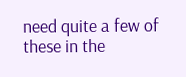need quite a few of these in the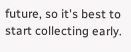future, so it's best to start collecting early.